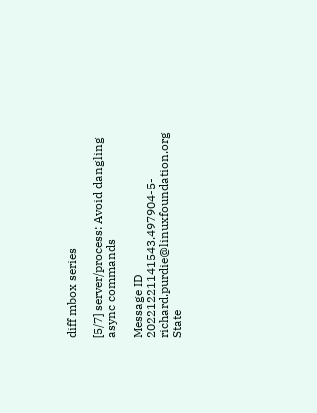diff mbox series

[5/7] server/process: Avoid dangling async commands

Message ID 20221221141543.497904-5-richard.purdie@linuxfoundation.org
State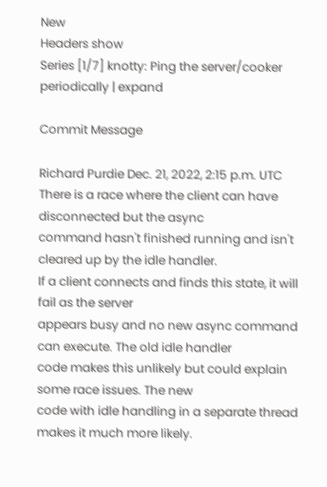New
Headers show
Series [1/7] knotty: Ping the server/cooker periodically | expand

Commit Message

Richard Purdie Dec. 21, 2022, 2:15 p.m. UTC
There is a race where the client can have disconnected but the async
command hasn't finished running and isn't cleared up by the idle handler.
If a client connects and finds this state, it will fail as the server
appears busy and no new async command can execute. The old idle handler
code makes this unlikely but could explain some race issues. The new
code with idle handling in a separate thread makes it much more likely.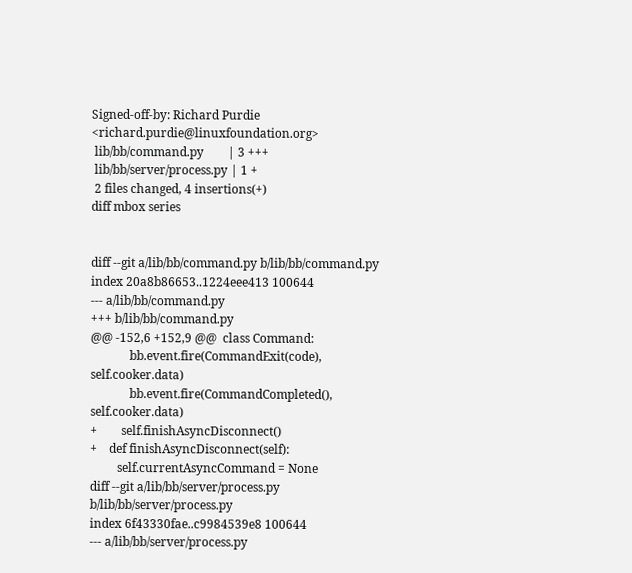Signed-off-by: Richard Purdie <richard.purdie@linuxfoundation.org>
 lib/bb/command.py        | 3 +++
 lib/bb/server/process.py | 1 +
 2 files changed, 4 insertions(+)
diff mbox series


diff --git a/lib/bb/command.py b/lib/bb/command.py
index 20a8b86653..1224eee413 100644
--- a/lib/bb/command.py
+++ b/lib/bb/command.py
@@ -152,6 +152,9 @@  class Command:
             bb.event.fire(CommandExit(code), self.cooker.data)
             bb.event.fire(CommandCompleted(), self.cooker.data)
+        self.finishAsyncDisconnect()
+    def finishAsyncDisconnect(self):
         self.currentAsyncCommand = None
diff --git a/lib/bb/server/process.py b/lib/bb/server/process.py
index 6f43330fae..c9984539e8 100644
--- a/lib/bb/server/process.py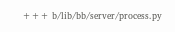+++ b/lib/bb/server/process.py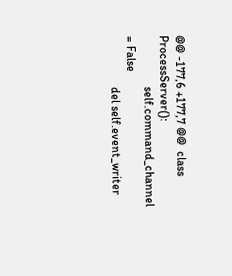@@ -177,6 +177,7 @@  class ProcessServer():
                 self.command_channel = False
                 del self.event_writer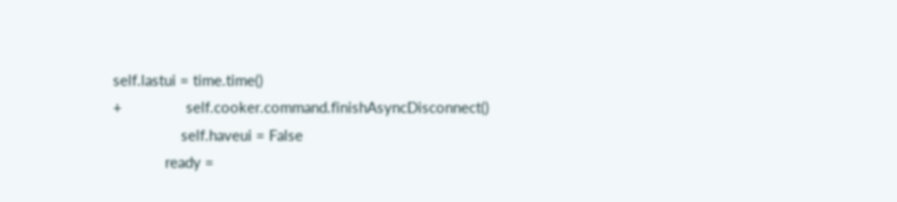self.lastui = time.time()
+                self.cooker.command.finishAsyncDisconnect()
                 self.haveui = False
             ready =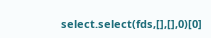select.select(fds,[],[],0)[0]